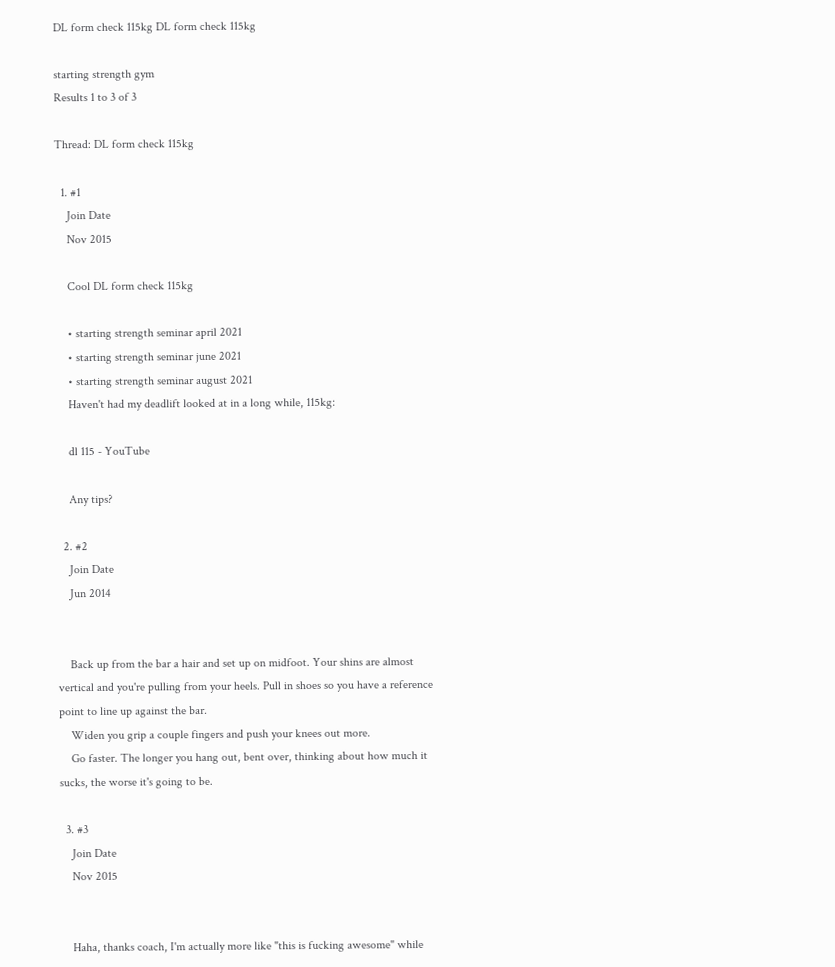DL form check 115kg DL form check 115kg

starting strength gym
Results 1 to 3 of 3

Thread: DL form check 115kg

  1. #1
    Join Date
    Nov 2015

    Cool DL form check 115kg

    • starting strength seminar april 2021
    • starting strength seminar june 2021
    • starting strength seminar august 2021
    Haven't had my deadlift looked at in a long while, 115kg:

    dl 115 - YouTube

    Any tips?

  2. #2
    Join Date
    Jun 2014


    Back up from the bar a hair and set up on midfoot. Your shins are almost vertical and you're pulling from your heels. Pull in shoes so you have a reference point to line up against the bar.
    Widen you grip a couple fingers and push your knees out more.
    Go faster. The longer you hang out, bent over, thinking about how much it sucks, the worse it's going to be.

  3. #3
    Join Date
    Nov 2015


    Haha, thanks coach, I'm actually more like "this is fucking awesome" while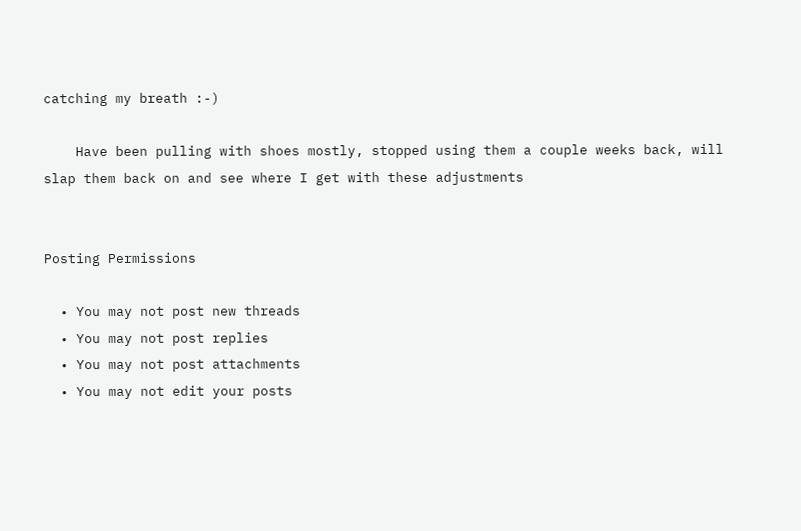catching my breath :-)

    Have been pulling with shoes mostly, stopped using them a couple weeks back, will slap them back on and see where I get with these adjustments


Posting Permissions

  • You may not post new threads
  • You may not post replies
  • You may not post attachments
  • You may not edit your posts